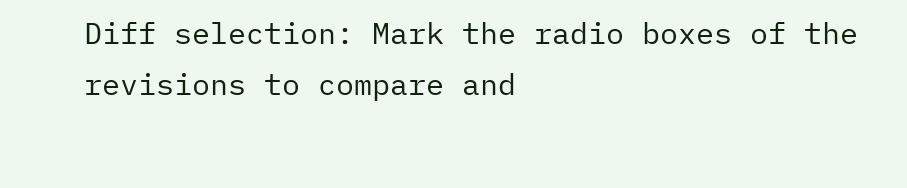Diff selection: Mark the radio boxes of the revisions to compare and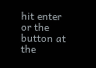hit enter or the button at the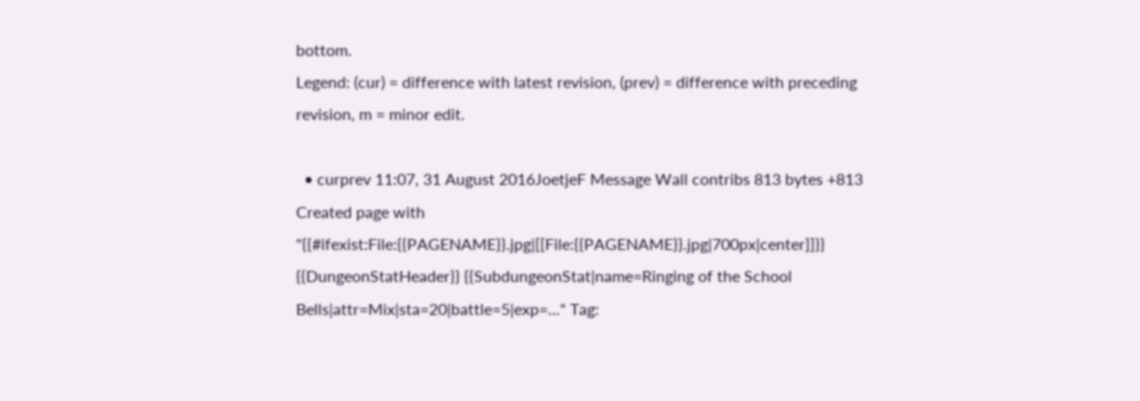bottom.
Legend: (cur) = difference with latest revision, (prev) = difference with preceding revision, m = minor edit.

  • curprev 11:07, 31 August 2016JoetjeF Message Wall contribs 813 bytes +813 Created page with "{{#ifexist:File:{{PAGENAME}}.jpg|[[File:{{PAGENAME}}.jpg|700px|center]]}} {{DungeonStatHeader}} {{SubdungeonStat|name=Ringing of the School Bells|attr=Mix|sta=20|battle=5|exp=..." Tag: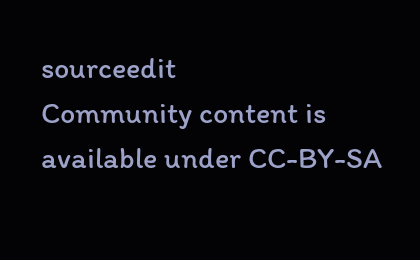sourceedit
Community content is available under CC-BY-SA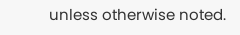unless otherwise noted.